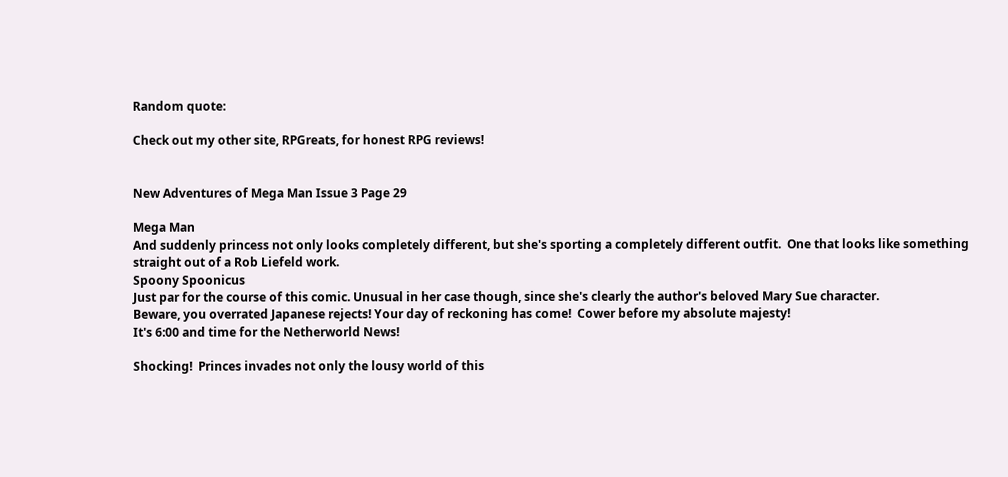Random quote:

Check out my other site, RPGreats, for honest RPG reviews!


New Adventures of Mega Man Issue 3 Page 29

Mega Man
And suddenly princess not only looks completely different, but she's sporting a completely different outfit.  One that looks like something straight out of a Rob Liefeld work.
Spoony Spoonicus
Just par for the course of this comic. Unusual in her case though, since she's clearly the author's beloved Mary Sue character.
Beware, you overrated Japanese rejects! Your day of reckoning has come!  Cower before my absolute majesty!
It's 6:00 and time for the Netherworld News!

Shocking!  Princes invades not only the lousy world of this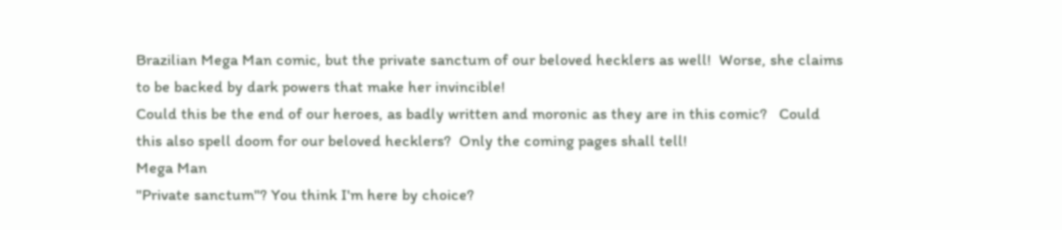Brazilian Mega Man comic, but the private sanctum of our beloved hecklers as well!  Worse, she claims to be backed by dark powers that make her invincible!
Could this be the end of our heroes, as badly written and moronic as they are in this comic?   Could this also spell doom for our beloved hecklers?  Only the coming pages shall tell!
Mega Man
"Private sanctum"? You think I'm here by choice?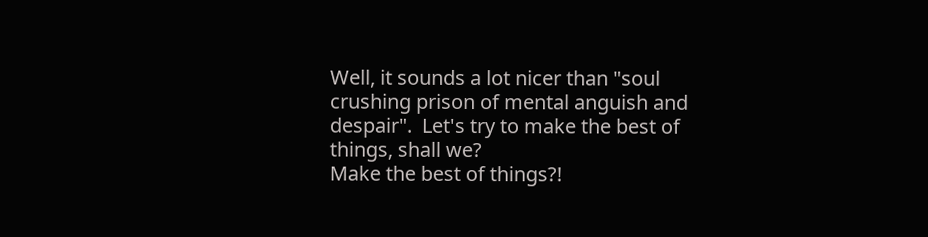Well, it sounds a lot nicer than "soul crushing prison of mental anguish and despair".  Let's try to make the best of things, shall we?
Make the best of things?!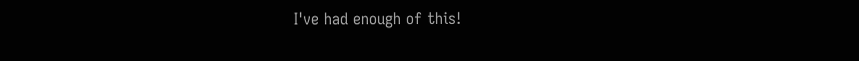I've had enough of this!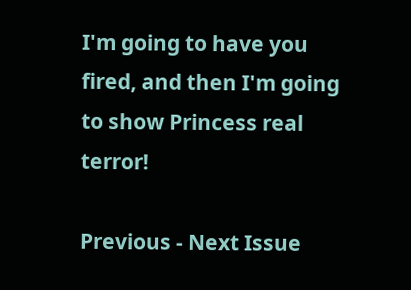I'm going to have you fired, and then I'm going to show Princess real terror!

Previous - Next Issue